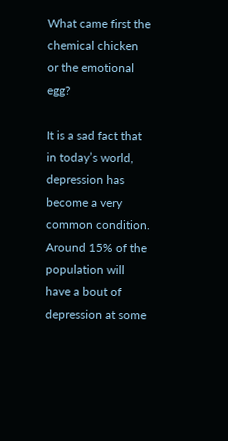What came first the chemical chicken or the emotional egg?

It is a sad fact that in today’s world, depression has become a very common condition. Around 15% of the population will have a bout of depression at some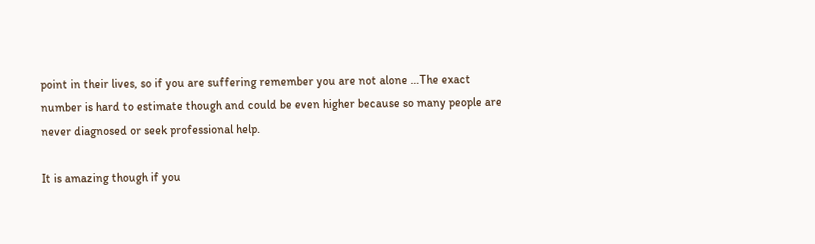point in their lives, so if you are suffering remember you are not alone …The exact number is hard to estimate though and could be even higher because so many people are never diagnosed or seek professional help.

It is amazing though if you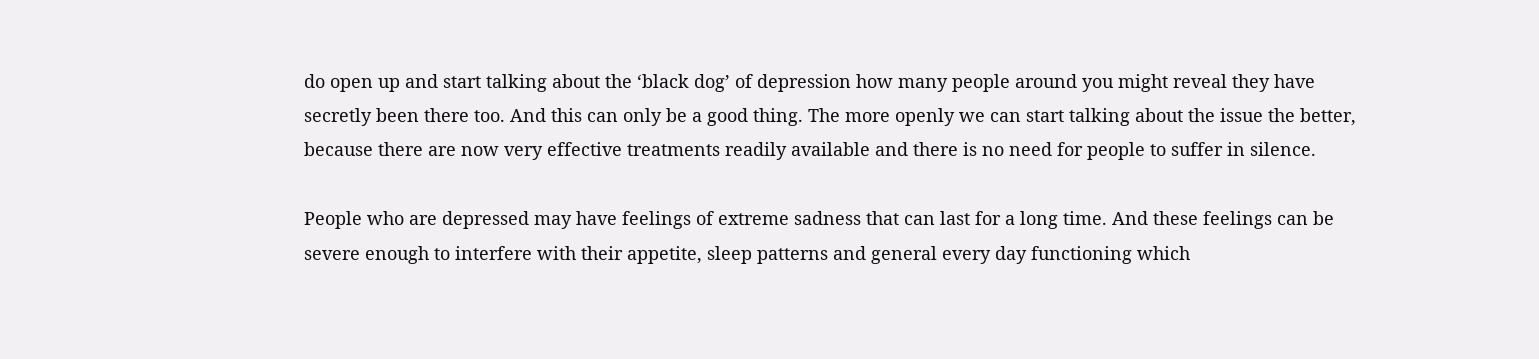do open up and start talking about the ‘black dog’ of depression how many people around you might reveal they have secretly been there too. And this can only be a good thing. The more openly we can start talking about the issue the better, because there are now very effective treatments readily available and there is no need for people to suffer in silence.

People who are depressed may have feelings of extreme sadness that can last for a long time. And these feelings can be severe enough to interfere with their appetite, sleep patterns and general every day functioning which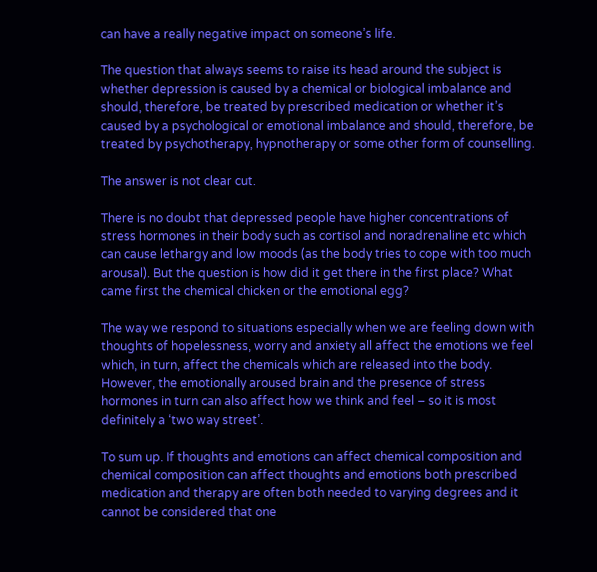can have a really negative impact on someone’s life.

The question that always seems to raise its head around the subject is whether depression is caused by a chemical or biological imbalance and should, therefore, be treated by prescribed medication or whether it’s caused by a psychological or emotional imbalance and should, therefore, be treated by psychotherapy, hypnotherapy or some other form of counselling.

The answer is not clear cut.

There is no doubt that depressed people have higher concentrations of stress hormones in their body such as cortisol and noradrenaline etc which can cause lethargy and low moods (as the body tries to cope with too much arousal). But the question is how did it get there in the first place? What came first the chemical chicken or the emotional egg?

The way we respond to situations especially when we are feeling down with thoughts of hopelessness, worry and anxiety all affect the emotions we feel which, in turn, affect the chemicals which are released into the body. However, the emotionally aroused brain and the presence of stress hormones in turn can also affect how we think and feel – so it is most definitely a ‘two way street’.

To sum up. If thoughts and emotions can affect chemical composition and chemical composition can affect thoughts and emotions both prescribed medication and therapy are often both needed to varying degrees and it cannot be considered that one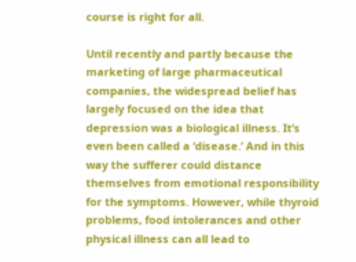course is right for all.

Until recently and partly because the marketing of large pharmaceutical companies, the widespread belief has largely focused on the idea that depression was a biological illness. It’s even been called a ‘disease.’ And in this way the sufferer could distance themselves from emotional responsibility for the symptoms. However, while thyroid problems, food intolerances and other physical illness can all lead to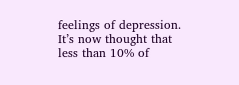feelings of depression. It’s now thought that less than 10% of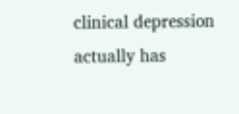clinical depression actually has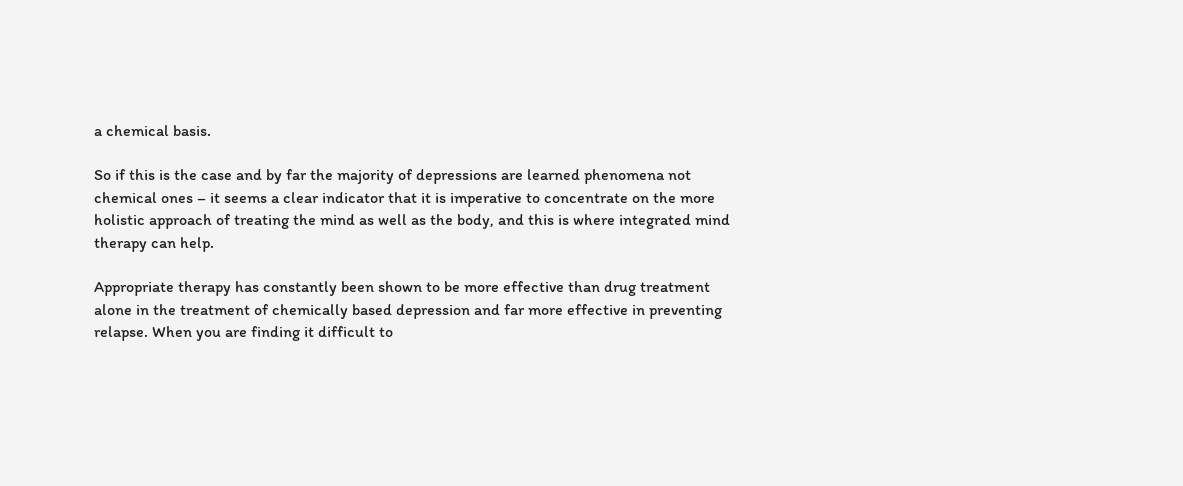a chemical basis.

So if this is the case and by far the majority of depressions are learned phenomena not chemical ones – it seems a clear indicator that it is imperative to concentrate on the more holistic approach of treating the mind as well as the body, and this is where integrated mind therapy can help.

Appropriate therapy has constantly been shown to be more effective than drug treatment alone in the treatment of chemically based depression and far more effective in preventing relapse. When you are finding it difficult to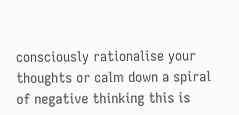consciously rationalise your thoughts or calm down a spiral of negative thinking this is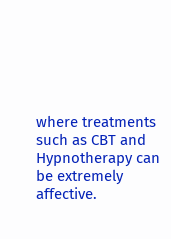where treatments such as CBT and Hypnotherapy can be extremely affective.